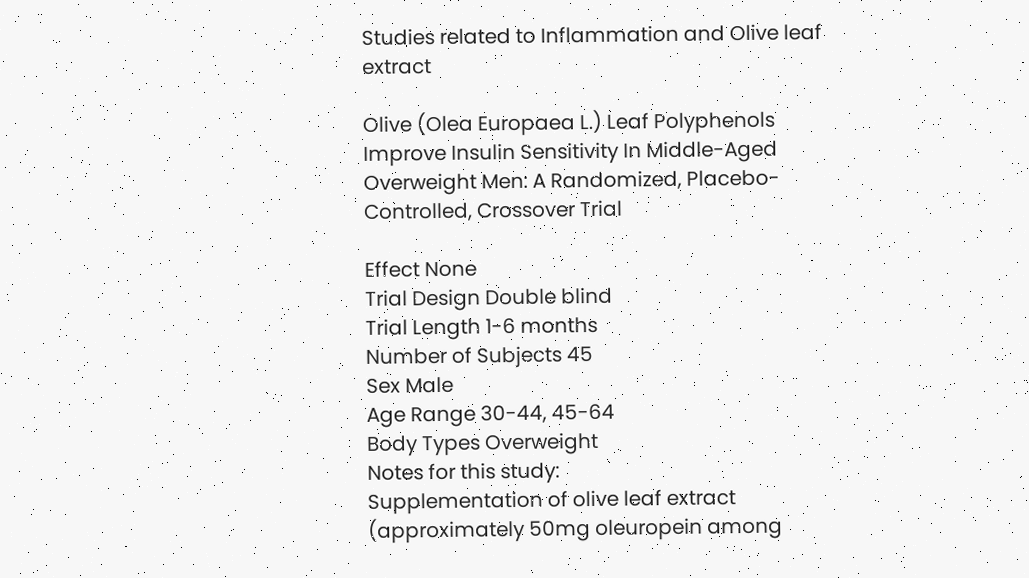Studies related to Inflammation and Olive leaf extract

Olive (Olea Europaea L.) Leaf Polyphenols Improve Insulin Sensitivity In Middle-Aged Overweight Men: A Randomized, Placebo-Controlled, Crossover Trial

Effect None
Trial Design Double blind
Trial Length 1-6 months
Number of Subjects 45
Sex Male
Age Range 30-44, 45-64
Body Types Overweight
Notes for this study:
Supplementation of olive leaf extract (approximately 50mg oleuropein among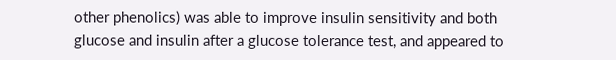other phenolics) was able to improve insulin sensitivity and both glucose and insulin after a glucose tolerance test, and appeared to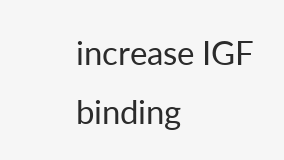increase IGF binding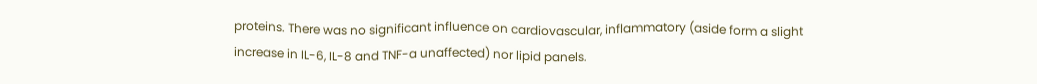proteins. There was no significant influence on cardiovascular, inflammatory (aside form a slight increase in IL-6, IL-8 and TNF-a unaffected) nor lipid panels.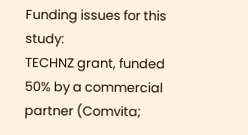Funding issues for this study:
TECHNZ grant, funded 50% by a commercial partner (Comvita;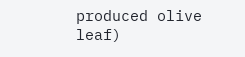produced olive leaf)